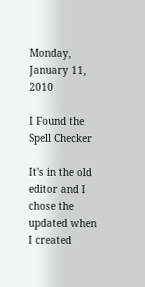Monday, January 11, 2010

I Found the Spell Checker

It's in the old editor and I chose the updated when I created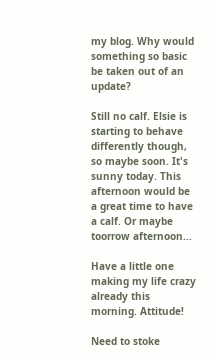my blog. Why would something so basic be taken out of an update?

Still no calf. Elsie is starting to behave differently though, so maybe soon. It's sunny today. This afternoon would be a great time to have a calf. Or maybe toorrow afternoon...

Have a little one making my life crazy already this morning. Attitude!

Need to stoke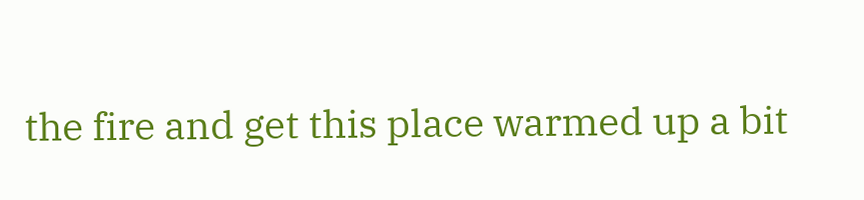the fire and get this place warmed up a bit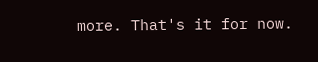more. That's it for now.